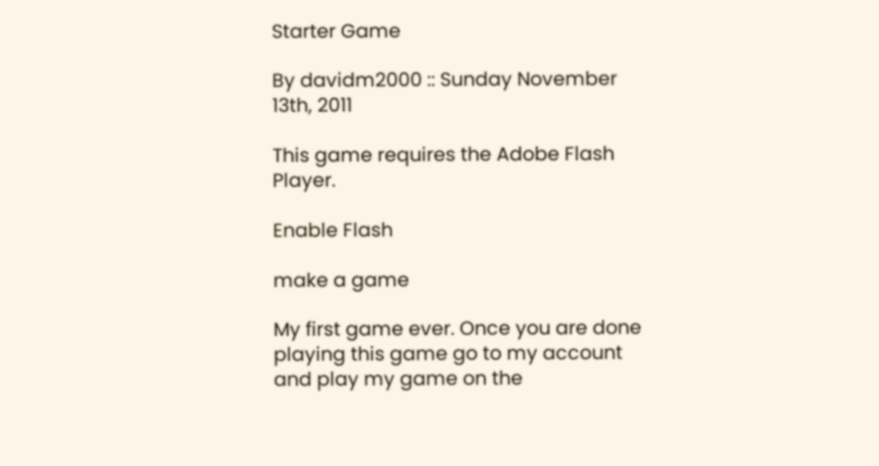Starter Game

By davidm2000 :: Sunday November 13th, 2011

This game requires the Adobe Flash Player.

Enable Flash

make a game

My first game ever. Once you are done playing this game go to my account and play my game on the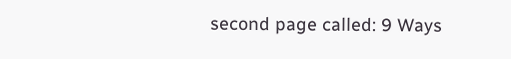second page called: 9 Ways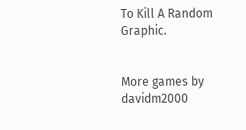To Kill A Random Graphic.


More games by davidm2000